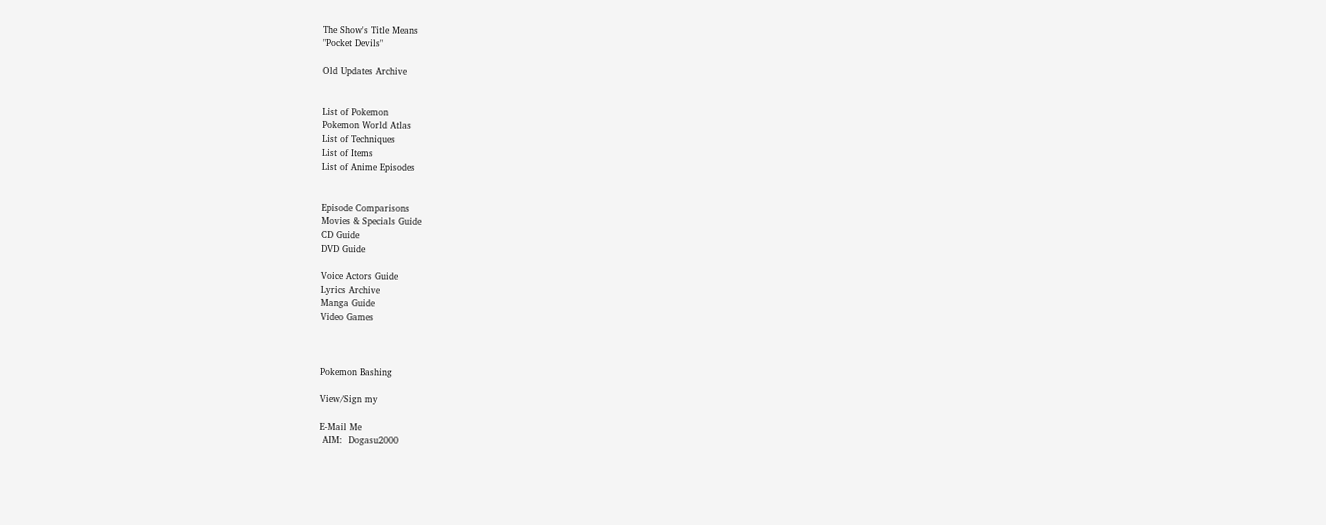The Show's Title Means
"Pocket Devils"

Old Updates Archive


List of Pokemon
Pokemon World Atlas
List of Techniques
List of Items
List of Anime Episodes


Episode Comparisons
Movies & Specials Guide
CD Guide
DVD Guide

Voice Actors Guide
Lyrics Archive
Manga Guide
Video Games



Pokemon Bashing

View/Sign my

E-Mail Me
 AIM:  Dogasu2000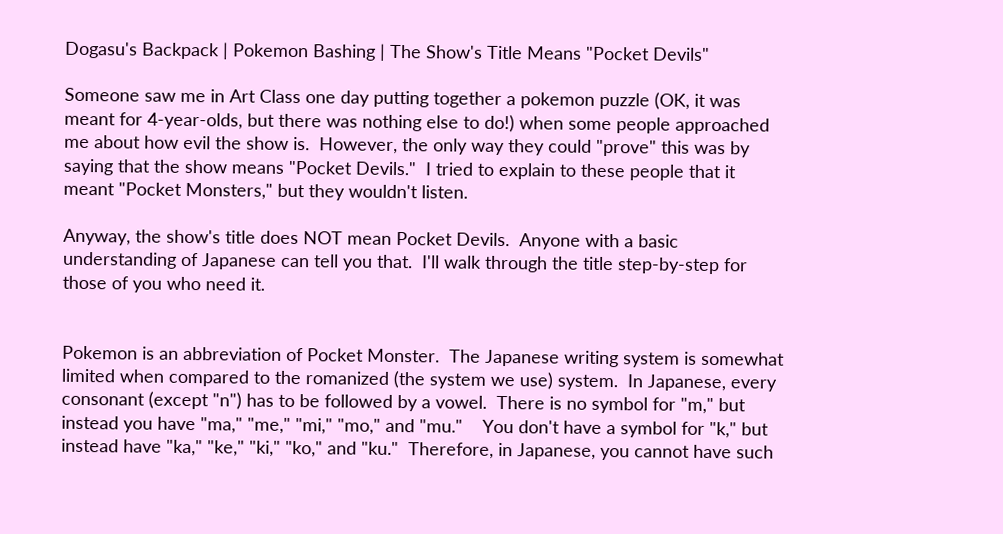Dogasu's Backpack | Pokemon Bashing | The Show's Title Means "Pocket Devils"

Someone saw me in Art Class one day putting together a pokemon puzzle (OK, it was meant for 4-year-olds, but there was nothing else to do!) when some people approached me about how evil the show is.  However, the only way they could "prove" this was by saying that the show means "Pocket Devils."  I tried to explain to these people that it meant "Pocket Monsters," but they wouldn't listen.

Anyway, the show's title does NOT mean Pocket Devils.  Anyone with a basic understanding of Japanese can tell you that.  I'll walk through the title step-by-step for those of you who need it.


Pokemon is an abbreviation of Pocket Monster.  The Japanese writing system is somewhat limited when compared to the romanized (the system we use) system.  In Japanese, every consonant (except "n") has to be followed by a vowel.  There is no symbol for "m," but instead you have "ma," "me," "mi," "mo," and "mu."    You don't have a symbol for "k," but instead have "ka," "ke," "ki," "ko," and "ku."  Therefore, in Japanese, you cannot have such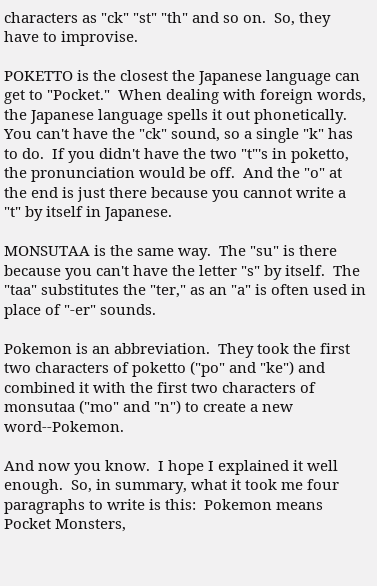characters as "ck" "st" "th" and so on.  So, they have to improvise.

POKETTO is the closest the Japanese language can get to "Pocket."  When dealing with foreign words, the Japanese language spells it out phonetically.  You can't have the "ck" sound, so a single "k" has to do.  If you didn't have the two "t"'s in poketto, the pronunciation would be off.  And the "o" at the end is just there because you cannot write a "t" by itself in Japanese.

MONSUTAA is the same way.  The "su" is there because you can't have the letter "s" by itself.  The "taa" substitutes the "ter," as an "a" is often used in place of "-er" sounds.

Pokemon is an abbreviation.  They took the first two characters of poketto ("po" and "ke") and combined it with the first two characters of monsutaa ("mo" and "n") to create a new word--Pokemon.

And now you know.  I hope I explained it well enough.  So, in summary, what it took me four paragraphs to write is this:  Pokemon means Pocket Monsters,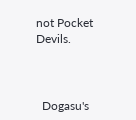not Pocket Devils.



  Dogasu's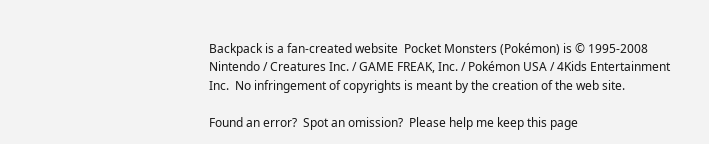Backpack is a fan-created website  Pocket Monsters (Pokémon) is © 1995-2008 Nintendo / Creatures Inc. / GAME FREAK, Inc. / Pokémon USA / 4Kids Entertainment Inc.  No infringement of copyrights is meant by the creation of the web site.

Found an error?  Spot an omission?  Please help me keep this page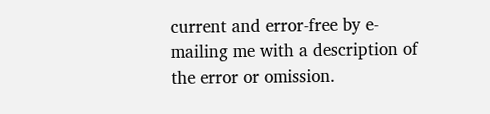current and error-free by e-mailing me with a description of the error or omission.